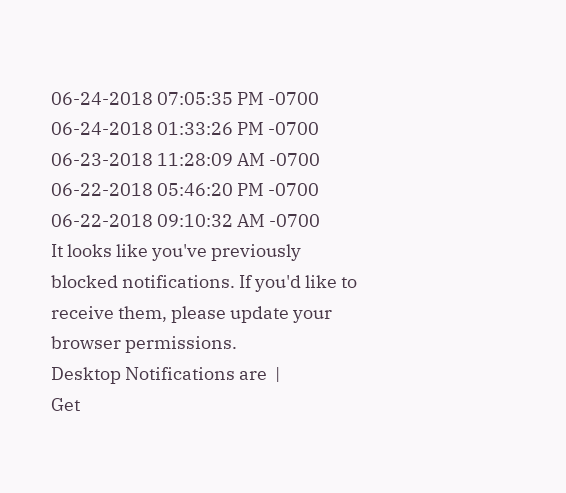06-24-2018 07:05:35 PM -0700
06-24-2018 01:33:26 PM -0700
06-23-2018 11:28:09 AM -0700
06-22-2018 05:46:20 PM -0700
06-22-2018 09:10:32 AM -0700
It looks like you've previously blocked notifications. If you'd like to receive them, please update your browser permissions.
Desktop Notifications are  |
Get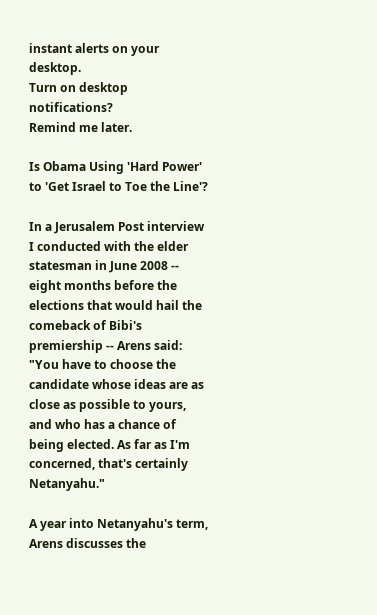instant alerts on your desktop.
Turn on desktop notifications?
Remind me later.

Is Obama Using 'Hard Power' to 'Get Israel to Toe the Line'?

In a Jerusalem Post interview I conducted with the elder statesman in June 2008 -- eight months before the elections that would hail the comeback of Bibi's premiership -- Arens said: "You have to choose the candidate whose ideas are as close as possible to yours, and who has a chance of being elected. As far as I'm concerned, that's certainly Netanyahu."

A year into Netanyahu's term, Arens discusses the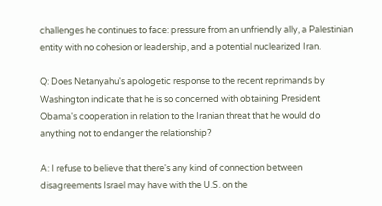challenges he continues to face: pressure from an unfriendly ally, a Palestinian entity with no cohesion or leadership, and a potential nuclearized Iran.

Q: Does Netanyahu's apologetic response to the recent reprimands by Washington indicate that he is so concerned with obtaining President Obama's cooperation in relation to the Iranian threat that he would do anything not to endanger the relationship?

A: I refuse to believe that there's any kind of connection between disagreements Israel may have with the U.S. on the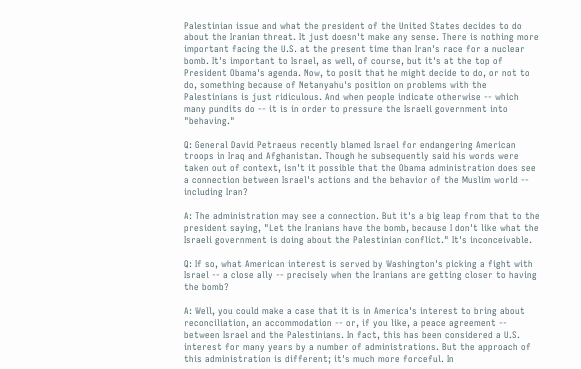Palestinian issue and what the president of the United States decides to do about the Iranian threat. It just doesn't make any sense. There is nothing more important facing the U.S. at the present time than Iran's race for a nuclear bomb. It's important to Israel, as well, of course, but it's at the top of President Obama's agenda. Now, to posit that he might decide to do, or not to do, something because of Netanyahu's position on problems with the Palestinians is just ridiculous. And when people indicate otherwise -- which many pundits do -- it is in order to pressure the Israeli government into "behaving."

Q: General David Petraeus recently blamed Israel for endangering American troops in Iraq and Afghanistan. Though he subsequently said his words were taken out of context, isn't it possible that the Obama administration does see a connection between Israel's actions and the behavior of the Muslim world -- including Iran?

A: The administration may see a connection. But it's a big leap from that to the president saying, "Let the Iranians have the bomb, because I don't like what the Israeli government is doing about the Palestinian conflict." It's inconceivable.

Q: If so, what American interest is served by Washington's picking a fight with Israel -- a close ally -- precisely when the Iranians are getting closer to having the bomb?

A: Well, you could make a case that it is in America's interest to bring about reconciliation, an accommodation -- or, if you like, a peace agreement -- between Israel and the Palestinians. In fact, this has been considered a U.S. interest for many years by a number of administrations. But the approach of this administration is different; it's much more forceful. In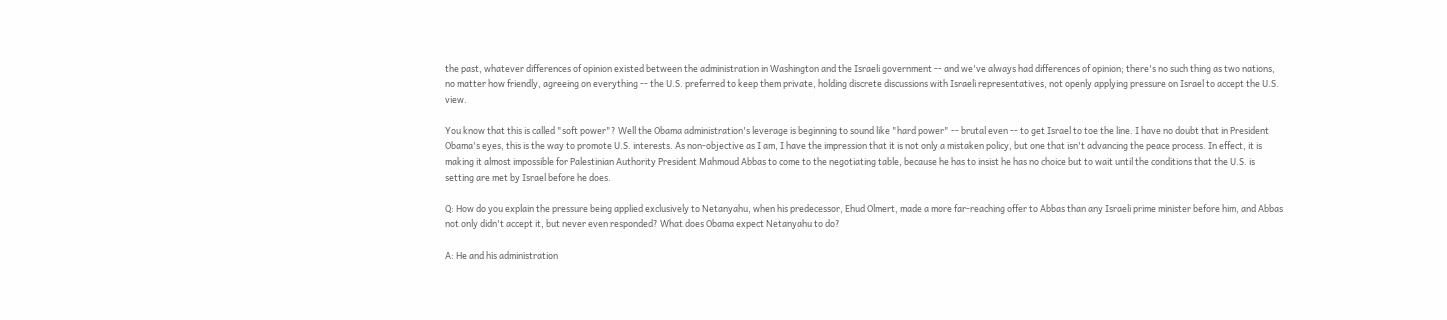the past, whatever differences of opinion existed between the administration in Washington and the Israeli government -- and we've always had differences of opinion; there's no such thing as two nations, no matter how friendly, agreeing on everything -- the U.S. preferred to keep them private, holding discrete discussions with Israeli representatives, not openly applying pressure on Israel to accept the U.S. view.

You know that this is called "soft power"? Well the Obama administration's leverage is beginning to sound like "hard power" -- brutal even -- to get Israel to toe the line. I have no doubt that in President Obama's eyes, this is the way to promote U.S. interests. As non-objective as I am, I have the impression that it is not only a mistaken policy, but one that isn't advancing the peace process. In effect, it is making it almost impossible for Palestinian Authority President Mahmoud Abbas to come to the negotiating table, because he has to insist he has no choice but to wait until the conditions that the U.S. is setting are met by Israel before he does.

Q: How do you explain the pressure being applied exclusively to Netanyahu, when his predecessor, Ehud Olmert, made a more far-reaching offer to Abbas than any Israeli prime minister before him, and Abbas not only didn't accept it, but never even responded? What does Obama expect Netanyahu to do?

A: He and his administration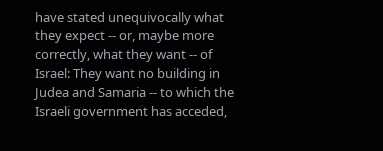have stated unequivocally what they expect -- or, maybe more correctly, what they want -- of Israel: They want no building in Judea and Samaria -- to which the Israeli government has acceded,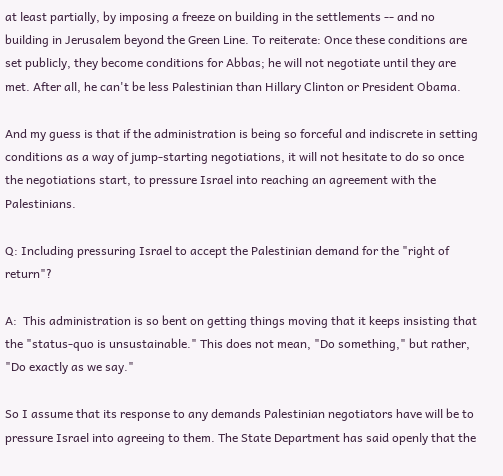at least partially, by imposing a freeze on building in the settlements -- and no building in Jerusalem beyond the Green Line. To reiterate: Once these conditions are set publicly, they become conditions for Abbas; he will not negotiate until they are met. After all, he can't be less Palestinian than Hillary Clinton or President Obama.

And my guess is that if the administration is being so forceful and indiscrete in setting conditions as a way of jump-starting negotiations, it will not hesitate to do so once the negotiations start, to pressure Israel into reaching an agreement with the Palestinians.

Q: Including pressuring Israel to accept the Palestinian demand for the "right of return"?

A:  This administration is so bent on getting things moving that it keeps insisting that the "status-quo is unsustainable." This does not mean, "Do something," but rather, "Do exactly as we say."

So I assume that its response to any demands Palestinian negotiators have will be to pressure Israel into agreeing to them. The State Department has said openly that the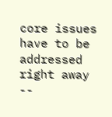core issues have to be addressed right away --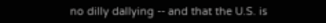no dilly dallying -- and that the U.S. is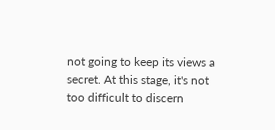not going to keep its views a secret. At this stage, it's not too difficult to discern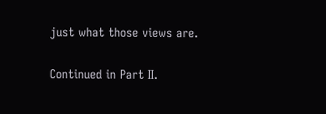just what those views are.

Continued in Part II.